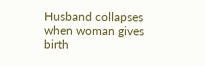Husband collapses when woman gives birth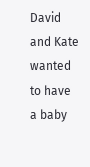David and Kate wanted to have a baby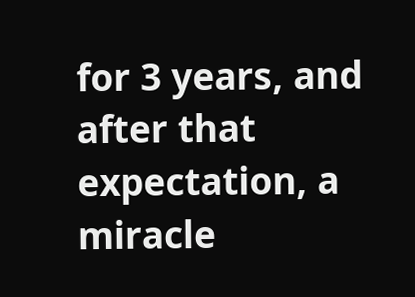for 3 years, and after that expectation, a miracle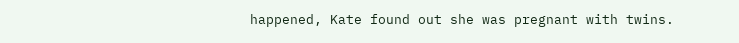happened, Kate found out she was pregnant with twins.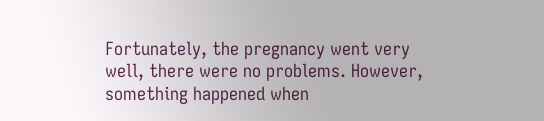Fortunately, the pregnancy went very well, there were no problems. However, something happened when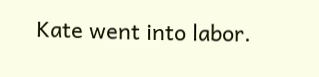Kate went into labor.